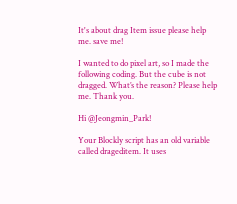It's about drag Item issue please help me. save me!

I wanted to do pixel art, so I made the following coding. But the cube is not dragged. What’s the reason? Please help me. Thank you.

Hi @Jeongmin_Park!

Your Blockly script has an old variable called drageditem. It uses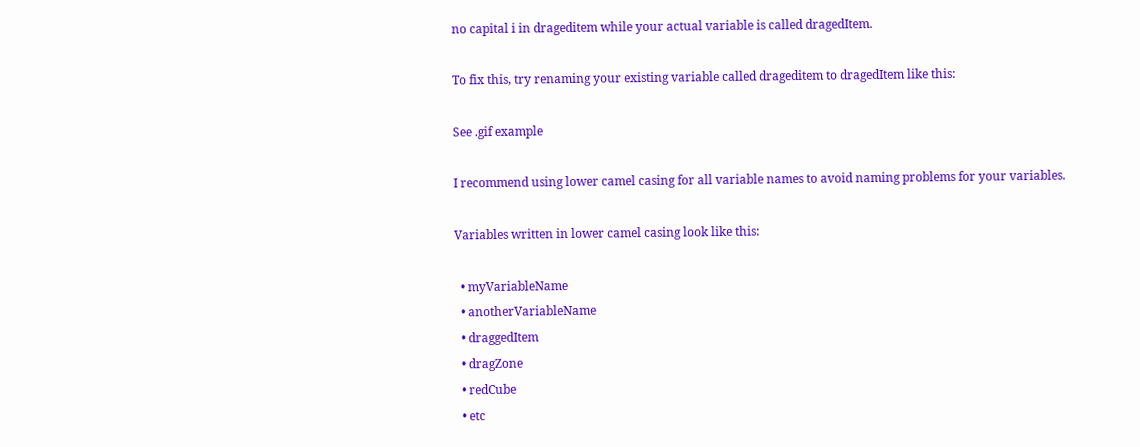no capital i in drageditem while your actual variable is called dragedItem.

To fix this, try renaming your existing variable called drageditem to dragedItem like this:

See .gif example

I recommend using lower camel casing for all variable names to avoid naming problems for your variables.

Variables written in lower camel casing look like this:

  • myVariableName
  • anotherVariableName
  • draggedItem
  • dragZone
  • redCube
  • etc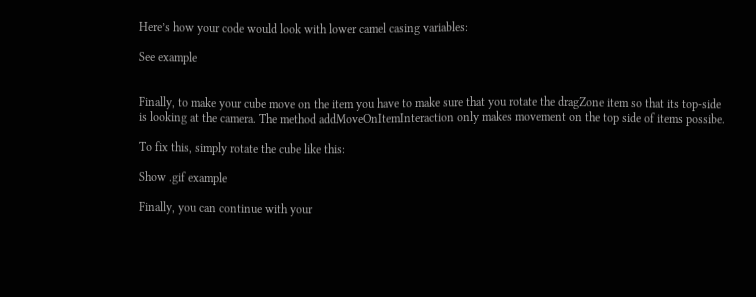Here’s how your code would look with lower camel casing variables:

See example


Finally, to make your cube move on the item you have to make sure that you rotate the dragZone item so that its top-side is looking at the camera. The method addMoveOnItemInteraction only makes movement on the top side of items possibe.

To fix this, simply rotate the cube like this:

Show .gif example

Finally, you can continue with your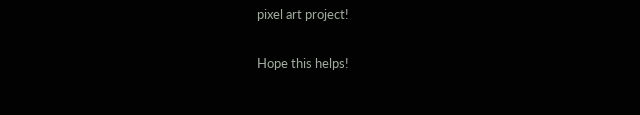pixel art project!

Hope this helps!